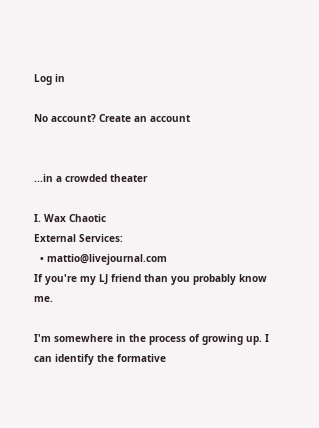Log in

No account? Create an account


...in a crowded theater

I. Wax Chaotic
External Services:
  • mattio@livejournal.com
If you're my LJ friend than you probably know me.

I'm somewhere in the process of growing up. I can identify the formative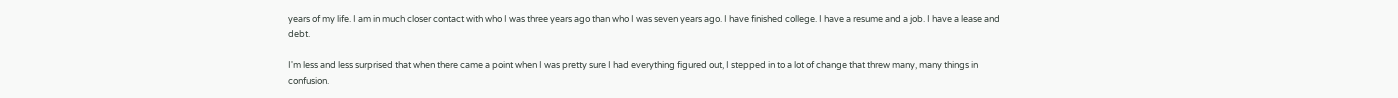years of my life. I am in much closer contact with who I was three years ago than who I was seven years ago. I have finished college. I have a resume and a job. I have a lease and debt.

I'm less and less surprised that when there came a point when I was pretty sure I had everything figured out, I stepped in to a lot of change that threw many, many things in confusion.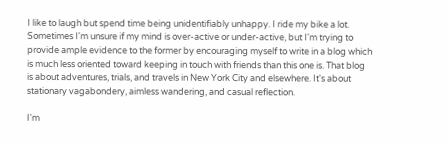I like to laugh but spend time being unidentifiably unhappy. I ride my bike a lot. Sometimes I'm unsure if my mind is over-active or under-active, but I'm trying to provide ample evidence to the former by encouraging myself to write in a blog which is much less oriented toward keeping in touch with friends than this one is. That blog is about adventures, trials, and travels in New York City and elsewhere. It's about stationary vagabondery, aimless wandering, and casual reflection.

I'm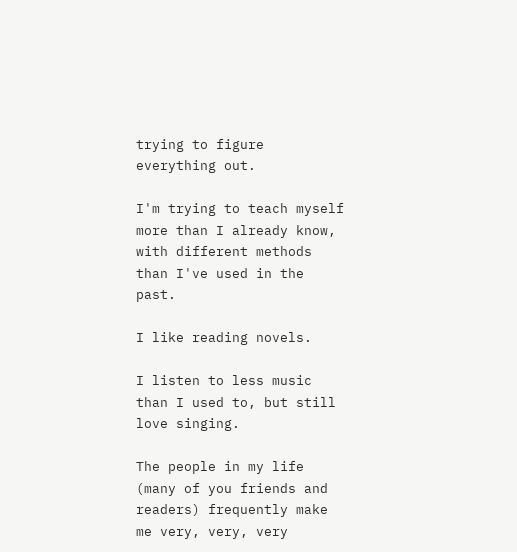trying to figure everything out.

I'm trying to teach myself more than I already know, with different methods than I've used in the past.

I like reading novels.

I listen to less music than I used to, but still love singing.

The people in my life (many of you friends and readers) frequently make me very, very, very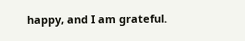happy, and I am grateful.